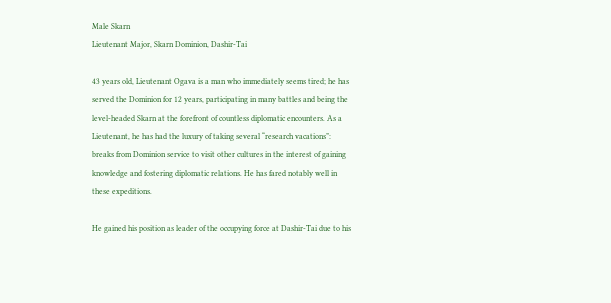Male Skarn
Lieutenant Major, Skarn Dominion, Dashir-Tai

43 years old, Lieutenant Ogava is a man who immediately seems tired; he has served the Dominion for 12 years, participating in many battles and being the level-headed Skarn at the forefront of countless diplomatic encounters. As a Lieutenant, he has had the luxury of taking several “research vacations”: breaks from Dominion service to visit other cultures in the interest of gaining knowledge and fostering diplomatic relations. He has fared notably well in these expeditions.

He gained his position as leader of the occupying force at Dashir-Tai due to his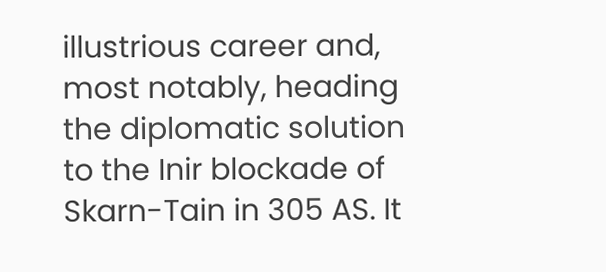illustrious career and, most notably, heading the diplomatic solution to the Inir blockade of Skarn-Tain in 305 AS. It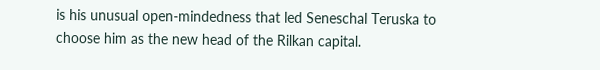is his unusual open-mindedness that led Seneschal Teruska to choose him as the new head of the Rilkan capital.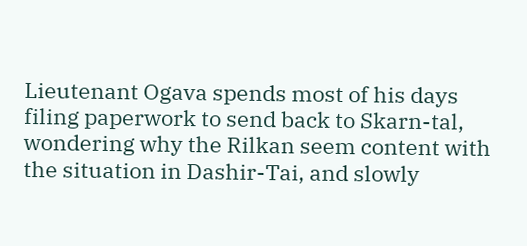Lieutenant Ogava spends most of his days filing paperwork to send back to Skarn-tal, wondering why the Rilkan seem content with the situation in Dashir-Tai, and slowly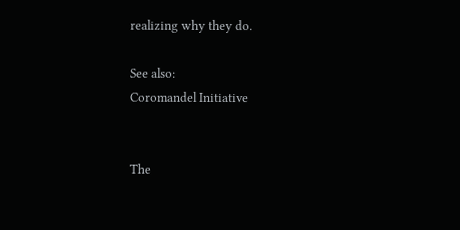realizing why they do.

See also:
Coromandel Initiative


The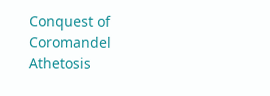Conquest of Coromandel Athetosis